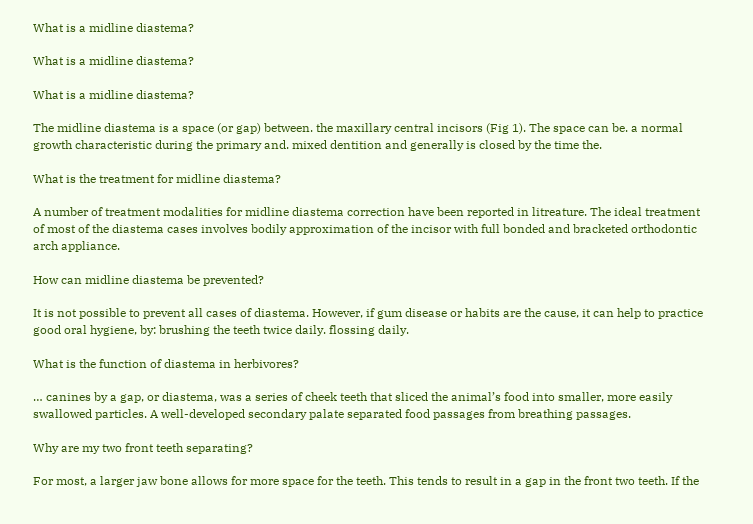What is a midline diastema?

What is a midline diastema?

What is a midline diastema?

The midline diastema is a space (or gap) between. the maxillary central incisors (Fig 1). The space can be. a normal growth characteristic during the primary and. mixed dentition and generally is closed by the time the.

What is the treatment for midline diastema?

A number of treatment modalities for midline diastema correction have been reported in litreature. The ideal treatment of most of the diastema cases involves bodily approximation of the incisor with full bonded and bracketed orthodontic arch appliance.

How can midline diastema be prevented?

It is not possible to prevent all cases of diastema. However, if gum disease or habits are the cause, it can help to practice good oral hygiene, by: brushing the teeth twice daily. flossing daily.

What is the function of diastema in herbivores?

… canines by a gap, or diastema, was a series of cheek teeth that sliced the animal’s food into smaller, more easily swallowed particles. A well-developed secondary palate separated food passages from breathing passages.

Why are my two front teeth separating?

For most, a larger jaw bone allows for more space for the teeth. This tends to result in a gap in the front two teeth. If the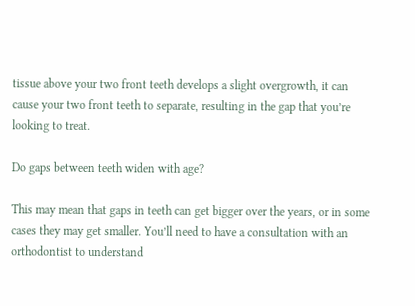tissue above your two front teeth develops a slight overgrowth, it can cause your two front teeth to separate, resulting in the gap that you’re looking to treat.

Do gaps between teeth widen with age?

This may mean that gaps in teeth can get bigger over the years, or in some cases they may get smaller. You’ll need to have a consultation with an orthodontist to understand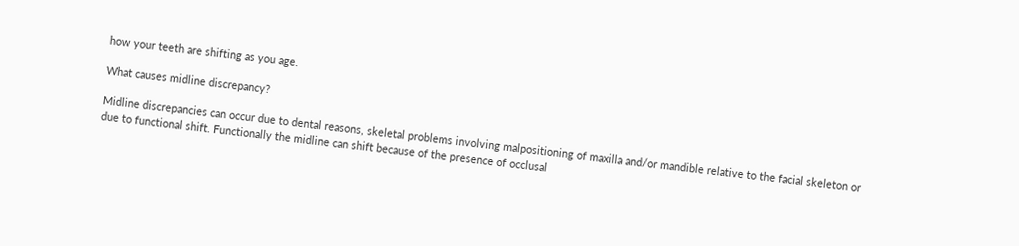how your teeth are shifting as you age.

What causes midline discrepancy?

Midline discrepancies can occur due to dental reasons, skeletal problems involving malpositioning of maxilla and/or mandible relative to the facial skeleton or due to functional shift. Functionally the midline can shift because of the presence of occlusal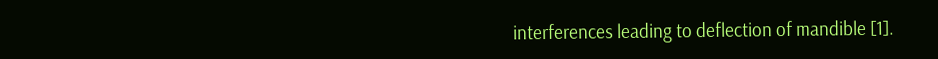interferences leading to deflection of mandible [1].